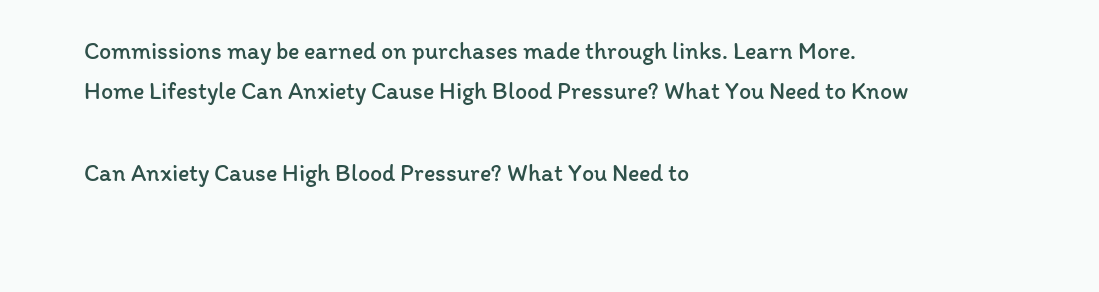Commissions may be earned on purchases made through links. Learn More.
Home Lifestyle Can Anxiety Cause High Blood Pressure? What You Need to Know

Can Anxiety Cause High Blood Pressure? What You Need to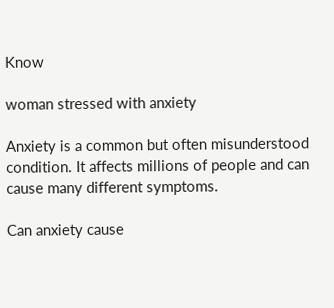Know

woman stressed with anxiety

Anxiety is a common but often misunderstood condition. It affects millions of people and can cause many different symptoms.

Can anxiety cause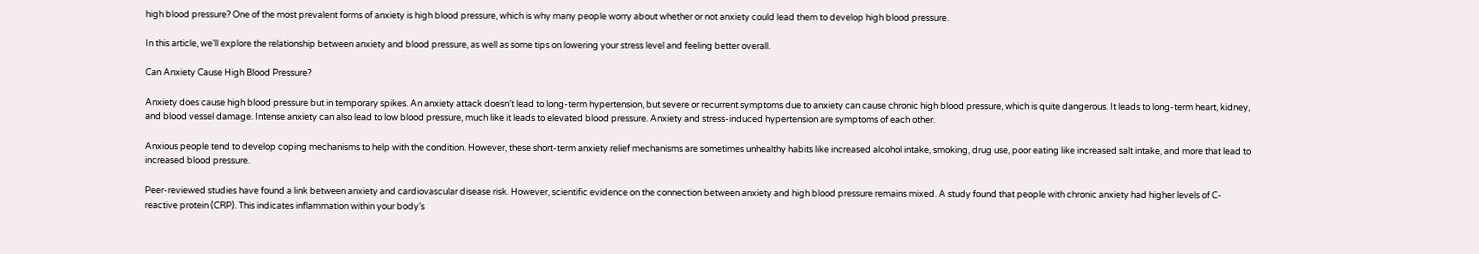high blood pressure? One of the most prevalent forms of anxiety is high blood pressure, which is why many people worry about whether or not anxiety could lead them to develop high blood pressure.

In this article, we’ll explore the relationship between anxiety and blood pressure, as well as some tips on lowering your stress level and feeling better overall.

Can Anxiety Cause High Blood Pressure?

Anxiety does cause high blood pressure but in temporary spikes. An anxiety attack doesn’t lead to long-term hypertension, but severe or recurrent symptoms due to anxiety can cause chronic high blood pressure, which is quite dangerous. It leads to long-term heart, kidney, and blood vessel damage. Intense anxiety can also lead to low blood pressure, much like it leads to elevated blood pressure. Anxiety and stress-induced hypertension are symptoms of each other.

Anxious people tend to develop coping mechanisms to help with the condition. However, these short-term anxiety relief mechanisms are sometimes unhealthy habits like increased alcohol intake, smoking, drug use, poor eating like increased salt intake, and more that lead to increased blood pressure.

Peer-reviewed studies have found a link between anxiety and cardiovascular disease risk. However, scientific evidence on the connection between anxiety and high blood pressure remains mixed. A study found that people with chronic anxiety had higher levels of C-reactive protein (CRP). This indicates inflammation within your body’s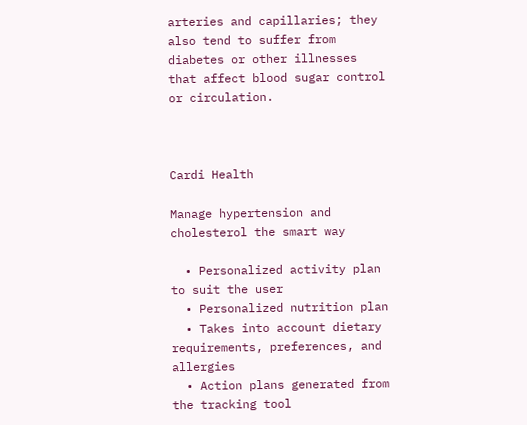arteries and capillaries; they also tend to suffer from diabetes or other illnesses that affect blood sugar control or circulation.



Cardi Health

Manage hypertension and cholesterol the smart way

  • Personalized activity plan to suit the user
  • Personalized nutrition plan
  • Takes into account dietary requirements, preferences, and allergies
  • Action plans generated from the tracking tool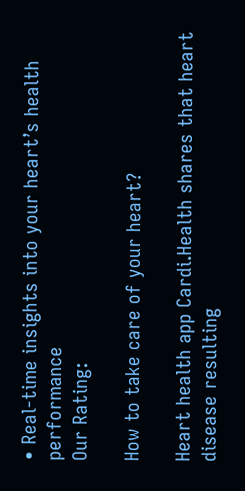• Real-time insights into your heart’s health performance
Our Rating:

How to take care of your heart?

Heart health app Cardi.Health shares that heart disease resulting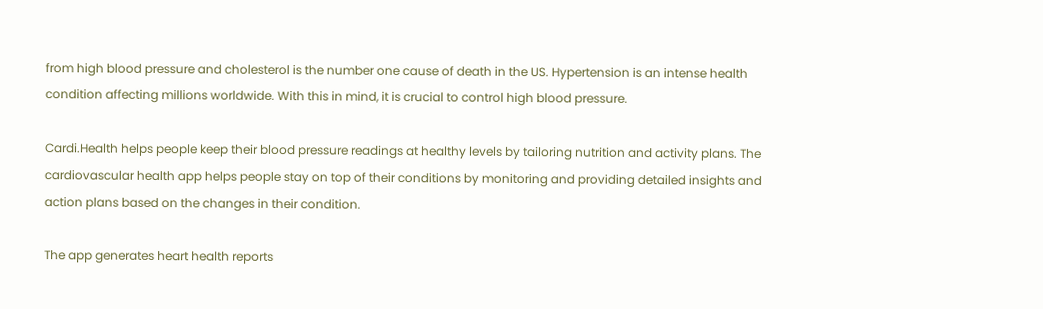from high blood pressure and cholesterol is the number one cause of death in the US. Hypertension is an intense health condition affecting millions worldwide. With this in mind, it is crucial to control high blood pressure.

Cardi.Health helps people keep their blood pressure readings at healthy levels by tailoring nutrition and activity plans. The cardiovascular health app helps people stay on top of their conditions by monitoring and providing detailed insights and action plans based on the changes in their condition.

The app generates heart health reports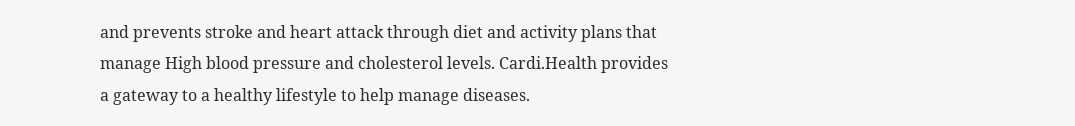and prevents stroke and heart attack through diet and activity plans that manage High blood pressure and cholesterol levels. Cardi.Health provides a gateway to a healthy lifestyle to help manage diseases.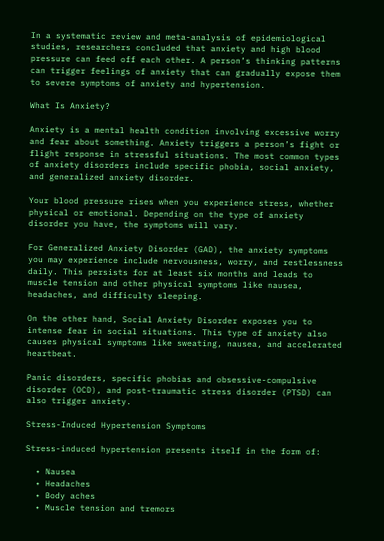In a systematic review and meta-analysis of epidemiological studies, researchers concluded that anxiety and high blood pressure can feed off each other. A person’s thinking patterns can trigger feelings of anxiety that can gradually expose them to severe symptoms of anxiety and hypertension.

What Is Anxiety?

Anxiety is a mental health condition involving excessive worry and fear about something. Anxiety triggers a person’s fight or flight response in stressful situations. The most common types of anxiety disorders include specific phobia, social anxiety, and generalized anxiety disorder.

Your blood pressure rises when you experience stress, whether physical or emotional. Depending on the type of anxiety disorder you have, the symptoms will vary.

For Generalized Anxiety Disorder (GAD), the anxiety symptoms you may experience include nervousness, worry, and restlessness daily. This persists for at least six months and leads to muscle tension and other physical symptoms like nausea, headaches, and difficulty sleeping.

On the other hand, Social Anxiety Disorder exposes you to intense fear in social situations. This type of anxiety also causes physical symptoms like sweating, nausea, and accelerated heartbeat.

Panic disorders, specific phobias and obsessive-compulsive disorder (OCD), and post-traumatic stress disorder (PTSD) can also trigger anxiety.

Stress-Induced Hypertension Symptoms

Stress-induced hypertension presents itself in the form of:

  • Nausea
  • Headaches
  • Body aches
  • Muscle tension and tremors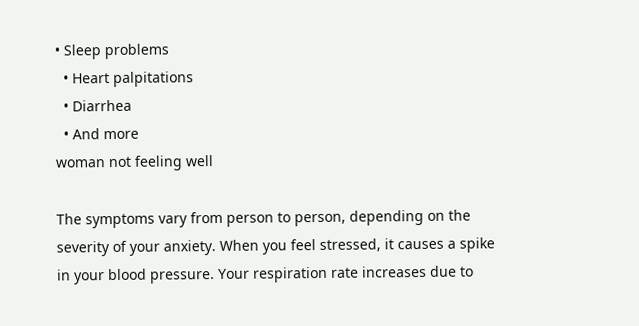• Sleep problems
  • Heart palpitations
  • Diarrhea
  • And more
woman not feeling well

The symptoms vary from person to person, depending on the severity of your anxiety. When you feel stressed, it causes a spike in your blood pressure. Your respiration rate increases due to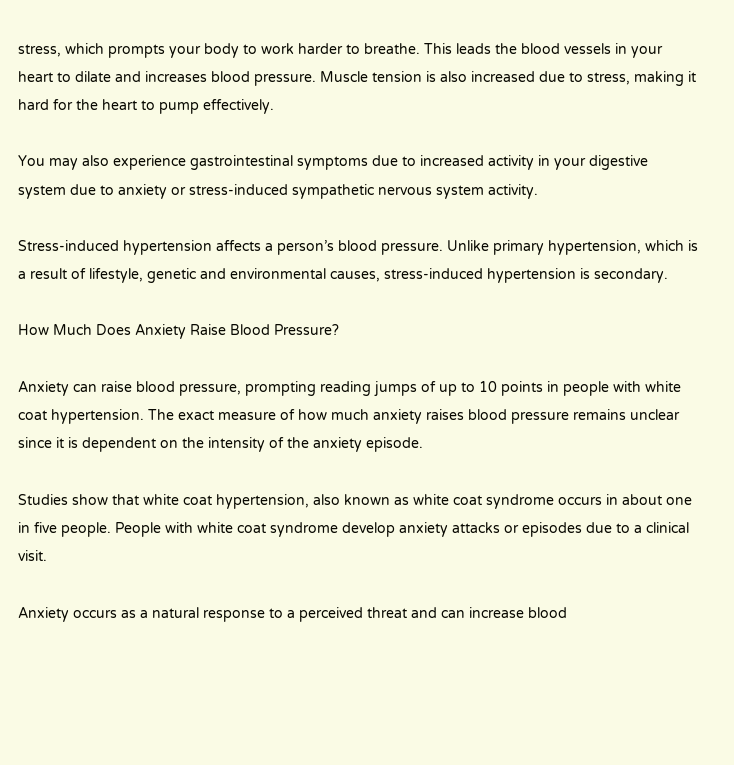stress, which prompts your body to work harder to breathe. This leads the blood vessels in your heart to dilate and increases blood pressure. Muscle tension is also increased due to stress, making it hard for the heart to pump effectively.

You may also experience gastrointestinal symptoms due to increased activity in your digestive system due to anxiety or stress-induced sympathetic nervous system activity.

Stress-induced hypertension affects a person’s blood pressure. Unlike primary hypertension, which is a result of lifestyle, genetic and environmental causes, stress-induced hypertension is secondary.

How Much Does Anxiety Raise Blood Pressure?

Anxiety can raise blood pressure, prompting reading jumps of up to 10 points in people with white coat hypertension. The exact measure of how much anxiety raises blood pressure remains unclear since it is dependent on the intensity of the anxiety episode.

Studies show that white coat hypertension, also known as white coat syndrome occurs in about one in five people. People with white coat syndrome develop anxiety attacks or episodes due to a clinical visit.

Anxiety occurs as a natural response to a perceived threat and can increase blood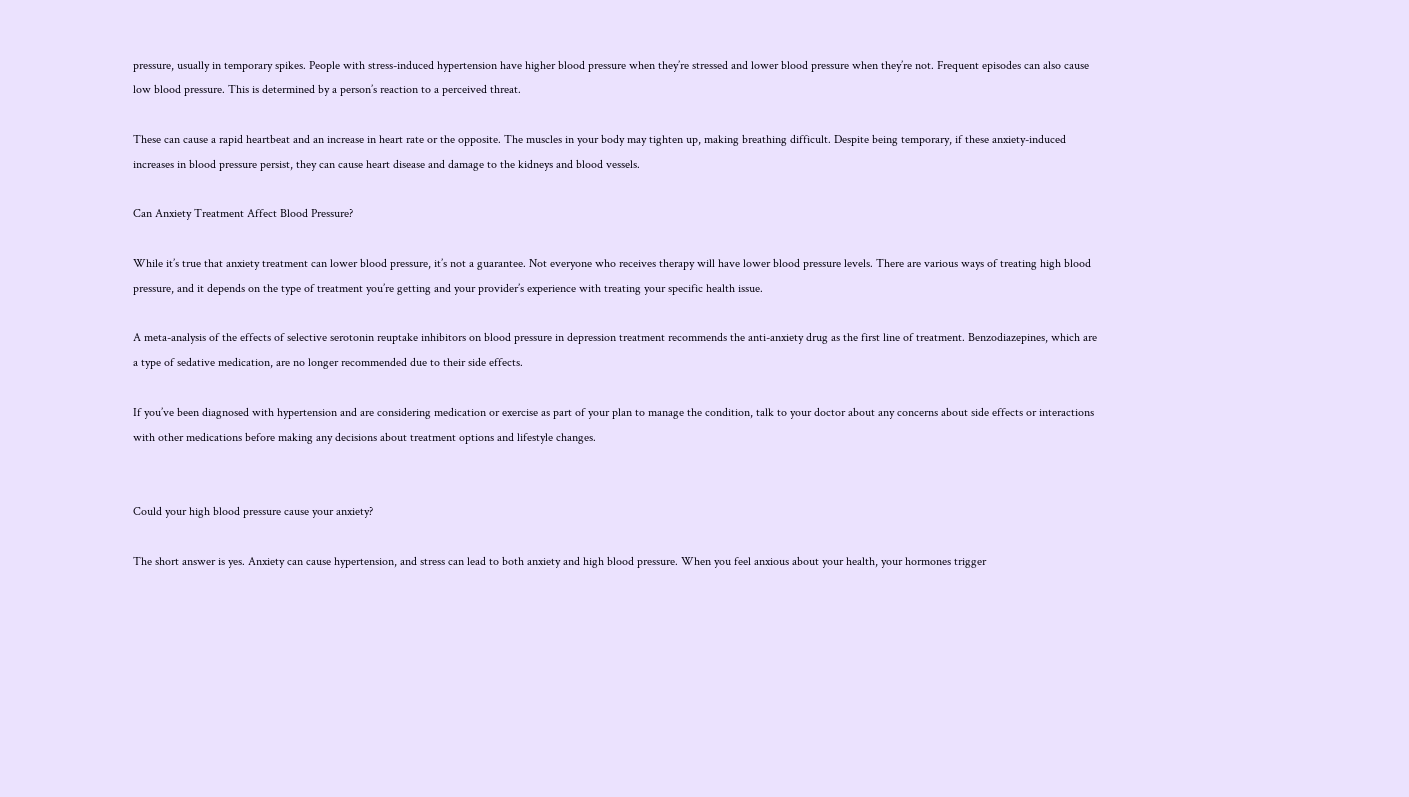pressure, usually in temporary spikes. People with stress-induced hypertension have higher blood pressure when they’re stressed and lower blood pressure when they’re not. Frequent episodes can also cause low blood pressure. This is determined by a person’s reaction to a perceived threat.

These can cause a rapid heartbeat and an increase in heart rate or the opposite. The muscles in your body may tighten up, making breathing difficult. Despite being temporary, if these anxiety-induced increases in blood pressure persist, they can cause heart disease and damage to the kidneys and blood vessels.

Can Anxiety Treatment Affect Blood Pressure?

While it’s true that anxiety treatment can lower blood pressure, it’s not a guarantee. Not everyone who receives therapy will have lower blood pressure levels. There are various ways of treating high blood pressure, and it depends on the type of treatment you’re getting and your provider’s experience with treating your specific health issue.

A meta-analysis of the effects of selective serotonin reuptake inhibitors on blood pressure in depression treatment recommends the anti-anxiety drug as the first line of treatment. Benzodiazepines, which are a type of sedative medication, are no longer recommended due to their side effects.

If you’ve been diagnosed with hypertension and are considering medication or exercise as part of your plan to manage the condition, talk to your doctor about any concerns about side effects or interactions with other medications before making any decisions about treatment options and lifestyle changes.


Could your high blood pressure cause your anxiety?

The short answer is yes. Anxiety can cause hypertension, and stress can lead to both anxiety and high blood pressure. When you feel anxious about your health, your hormones trigger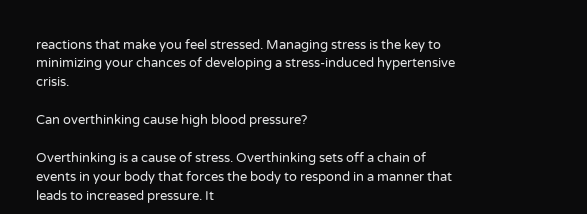reactions that make you feel stressed. Managing stress is the key to minimizing your chances of developing a stress-induced hypertensive crisis.

Can overthinking cause high blood pressure?

Overthinking is a cause of stress. Overthinking sets off a chain of events in your body that forces the body to respond in a manner that leads to increased pressure. It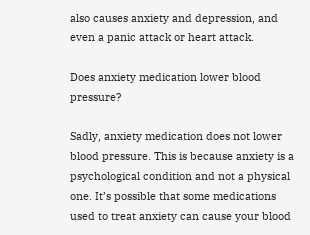also causes anxiety and depression, and even a panic attack or heart attack.

Does anxiety medication lower blood pressure?

Sadly, anxiety medication does not lower blood pressure. This is because anxiety is a psychological condition and not a physical one. It’s possible that some medications used to treat anxiety can cause your blood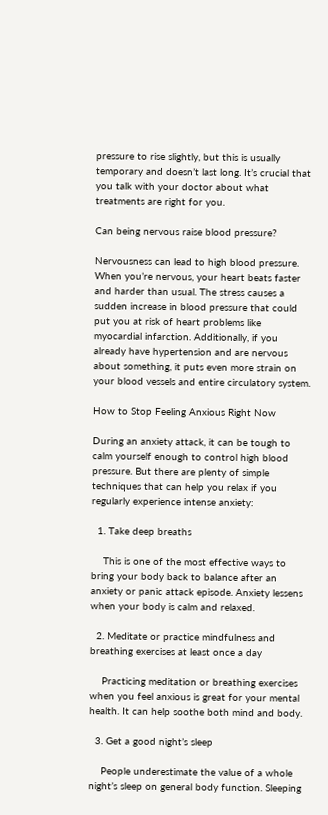pressure to rise slightly, but this is usually temporary and doesn’t last long. It’s crucial that you talk with your doctor about what treatments are right for you.

Can being nervous raise blood pressure?

Nervousness can lead to high blood pressure. When you’re nervous, your heart beats faster and harder than usual. The stress causes a sudden increase in blood pressure that could put you at risk of heart problems like myocardial infarction. Additionally, if you already have hypertension and are nervous about something, it puts even more strain on your blood vessels and entire circulatory system.

How to Stop Feeling Anxious Right Now

During an anxiety attack, it can be tough to calm yourself enough to control high blood pressure. But there are plenty of simple techniques that can help you relax if you regularly experience intense anxiety:

  1. Take deep breaths

    This is one of the most effective ways to bring your body back to balance after an anxiety or panic attack episode. Anxiety lessens when your body is calm and relaxed.

  2. Meditate or practice mindfulness and breathing exercises at least once a day

    Practicing meditation or breathing exercises when you feel anxious is great for your mental health. It can help soothe both mind and body.

  3. Get a good night’s sleep

    People underestimate the value of a whole night’s sleep on general body function. Sleeping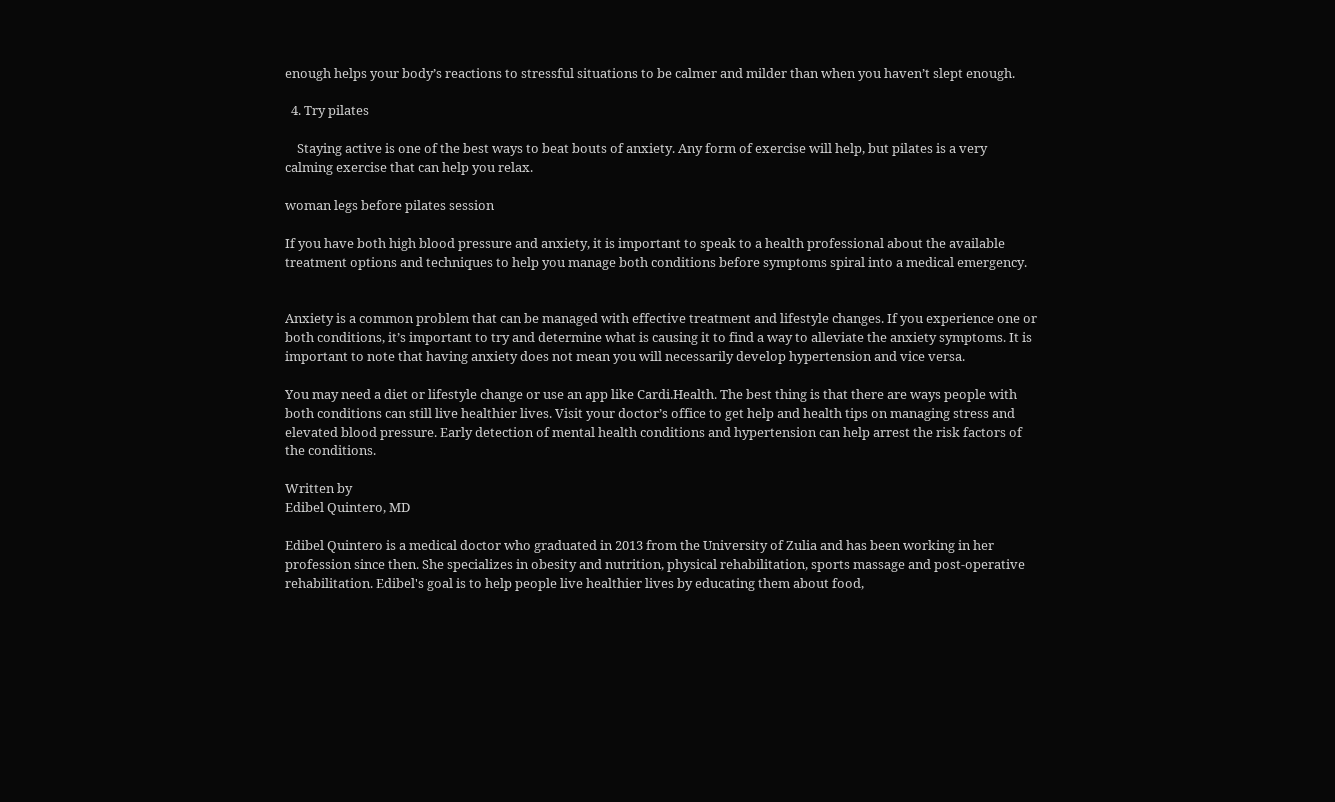enough helps your body’s reactions to stressful situations to be calmer and milder than when you haven’t slept enough.

  4. Try pilates

    Staying active is one of the best ways to beat bouts of anxiety. Any form of exercise will help, but pilates is a very calming exercise that can help you relax.

woman legs before pilates session

If you have both high blood pressure and anxiety, it is important to speak to a health professional about the available treatment options and techniques to help you manage both conditions before symptoms spiral into a medical emergency.


Anxiety is a common problem that can be managed with effective treatment and lifestyle changes. If you experience one or both conditions, it’s important to try and determine what is causing it to find a way to alleviate the anxiety symptoms. It is important to note that having anxiety does not mean you will necessarily develop hypertension and vice versa.

You may need a diet or lifestyle change or use an app like Cardi.Health. The best thing is that there are ways people with both conditions can still live healthier lives. Visit your doctor’s office to get help and health tips on managing stress and elevated blood pressure. Early detection of mental health conditions and hypertension can help arrest the risk factors of the conditions.

Written by
Edibel Quintero, MD

Edibel Quintero is a medical doctor who graduated in 2013 from the University of Zulia and has been working in her profession since then. She specializes in obesity and nutrition, physical rehabilitation, sports massage and post-operative rehabilitation. Edibel's goal is to help people live healthier lives by educating them about food,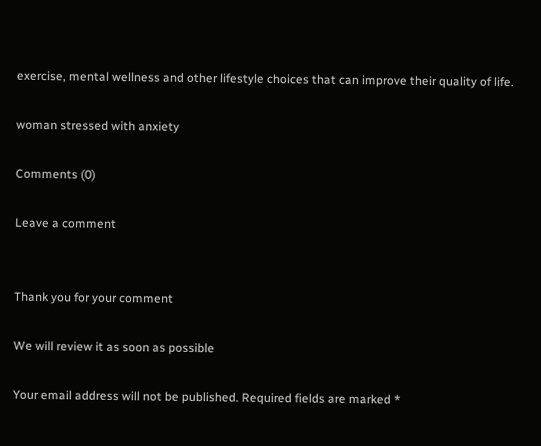exercise, mental wellness and other lifestyle choices that can improve their quality of life.

woman stressed with anxiety

Comments (0)

Leave a comment


Thank you for your comment

We will review it as soon as possible

Your email address will not be published. Required fields are marked *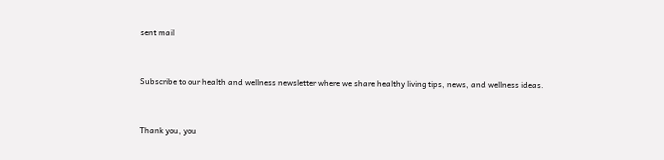sent mail


Subscribe to our health and wellness newsletter where we share healthy living tips, news, and wellness ideas.


Thank you, you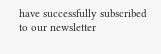have successfully subscribed to our newsletter